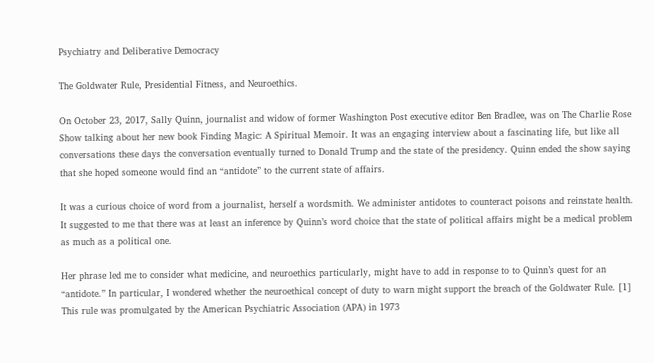Psychiatry and Deliberative Democracy

The Goldwater Rule, Presidential Fitness, and Neuroethics.

On October 23, 2017, Sally Quinn, journalist and widow of former Washington Post executive editor Ben Bradlee, was on The Charlie Rose Show talking about her new book Finding Magic: A Spiritual Memoir. It was an engaging interview about a fascinating life, but like all conversations these days the conversation eventually turned to Donald Trump and the state of the presidency. Quinn ended the show saying that she hoped someone would find an “antidote” to the current state of affairs.

It was a curious choice of word from a journalist, herself a wordsmith. We administer antidotes to counteract poisons and reinstate health. It suggested to me that there was at least an inference by Quinn’s word choice that the state of political affairs might be a medical problem as much as a political one.

Her phrase led me to consider what medicine, and neuroethics particularly, might have to add in response to to Quinn’s quest for an “antidote.” In particular, I wondered whether the neuroethical concept of duty to warn might support the breach of the Goldwater Rule. [1] This rule was promulgated by the American Psychiatric Association (APA) in 1973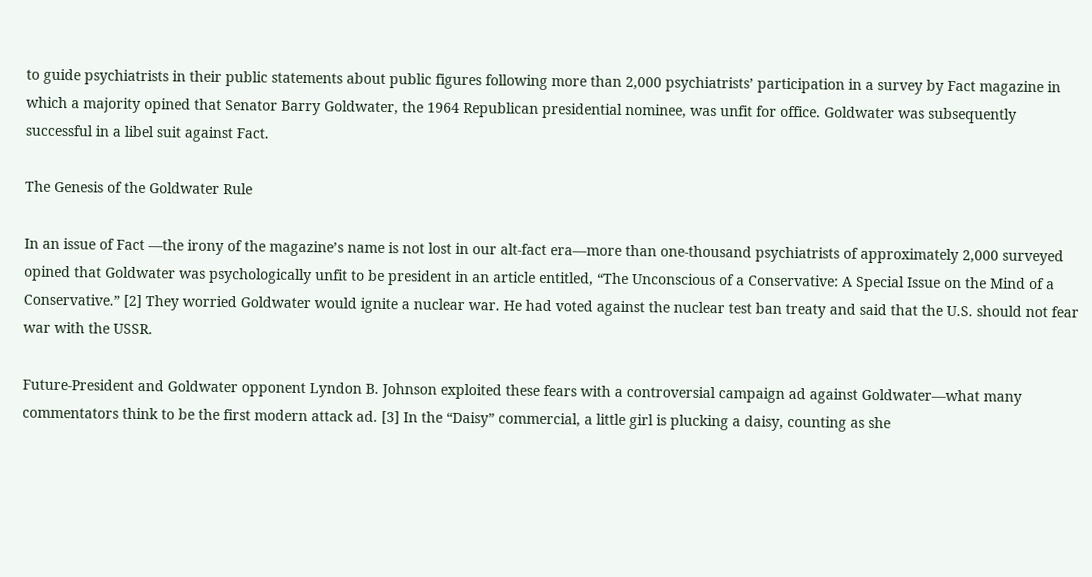to guide psychiatrists in their public statements about public figures following more than 2,000 psychiatrists’ participation in a survey by Fact magazine in which a majority opined that Senator Barry Goldwater, the 1964 Republican presidential nominee, was unfit for office. Goldwater was subsequently successful in a libel suit against Fact.

The Genesis of the Goldwater Rule

In an issue of Fact —the irony of the magazine’s name is not lost in our alt-fact era—more than one-thousand psychiatrists of approximately 2,000 surveyed opined that Goldwater was psychologically unfit to be president in an article entitled, “The Unconscious of a Conservative: A Special Issue on the Mind of a Conservative.” [2] They worried Goldwater would ignite a nuclear war. He had voted against the nuclear test ban treaty and said that the U.S. should not fear war with the USSR.

Future-President and Goldwater opponent Lyndon B. Johnson exploited these fears with a controversial campaign ad against Goldwater—what many commentators think to be the first modern attack ad. [3] In the “Daisy” commercial, a little girl is plucking a daisy, counting as she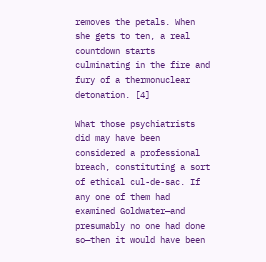removes the petals. When she gets to ten, a real countdown starts culminating in the fire and fury of a thermonuclear detonation. [4]

What those psychiatrists did may have been considered a professional breach, constituting a sort of ethical cul-de-sac. If any one of them had examined Goldwater—and presumably no one had done so—then it would have been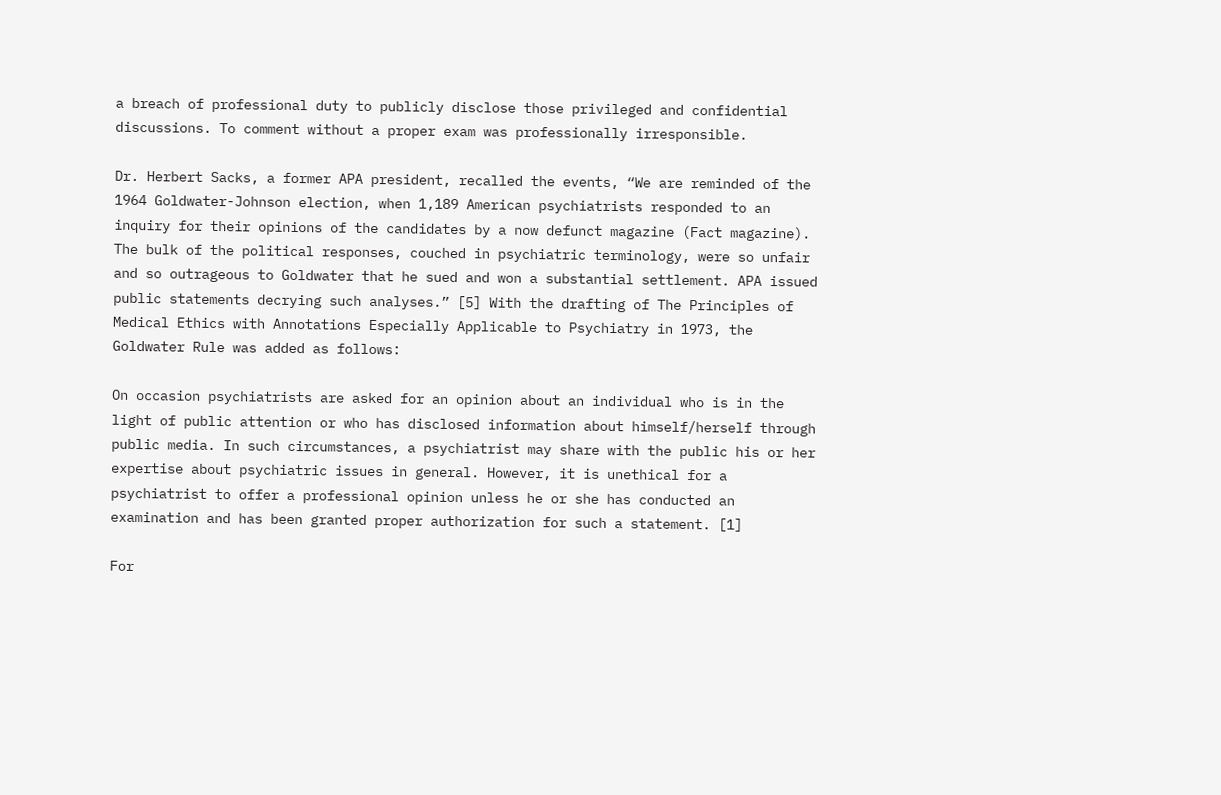a breach of professional duty to publicly disclose those privileged and confidential discussions. To comment without a proper exam was professionally irresponsible.

Dr. Herbert Sacks, a former APA president, recalled the events, “We are reminded of the 1964 Goldwater-Johnson election, when 1,189 American psychiatrists responded to an inquiry for their opinions of the candidates by a now defunct magazine (Fact magazine). The bulk of the political responses, couched in psychiatric terminology, were so unfair and so outrageous to Goldwater that he sued and won a substantial settlement. APA issued public statements decrying such analyses.” [5] With the drafting of The Principles of Medical Ethics with Annotations Especially Applicable to Psychiatry in 1973, the Goldwater Rule was added as follows:

On occasion psychiatrists are asked for an opinion about an individual who is in the light of public attention or who has disclosed information about himself/herself through public media. In such circumstances, a psychiatrist may share with the public his or her expertise about psychiatric issues in general. However, it is unethical for a psychiatrist to offer a professional opinion unless he or she has conducted an examination and has been granted proper authorization for such a statement. [1]

For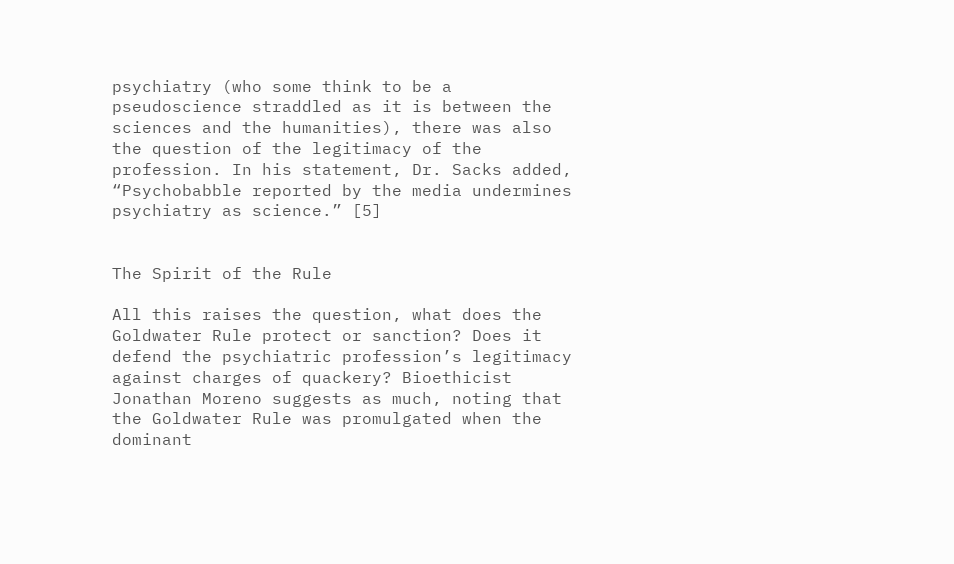psychiatry (who some think to be a pseudoscience straddled as it is between the sciences and the humanities), there was also the question of the legitimacy of the profession. In his statement, Dr. Sacks added, “Psychobabble reported by the media undermines psychiatry as science.” [5]


The Spirit of the Rule

All this raises the question, what does the Goldwater Rule protect or sanction? Does it defend the psychiatric profession’s legitimacy against charges of quackery? Bioethicist Jonathan Moreno suggests as much, noting that the Goldwater Rule was promulgated when the dominant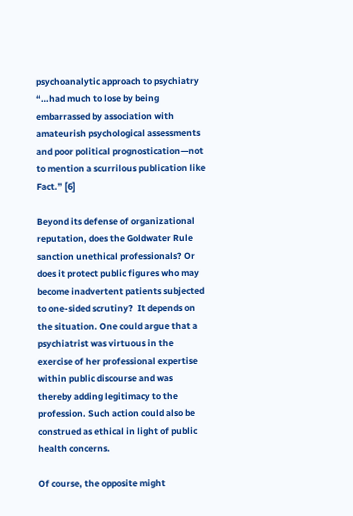psychoanalytic approach to psychiatry “…had much to lose by being embarrassed by association with amateurish psychological assessments and poor political prognostication—not to mention a scurrilous publication like Fact.” [6]

Beyond its defense of organizational reputation, does the Goldwater Rule sanction unethical professionals? Or does it protect public figures who may become inadvertent patients subjected to one-sided scrutiny?  It depends on the situation. One could argue that a psychiatrist was virtuous in the exercise of her professional expertise within public discourse and was thereby adding legitimacy to the profession. Such action could also be construed as ethical in light of public health concerns.

Of course, the opposite might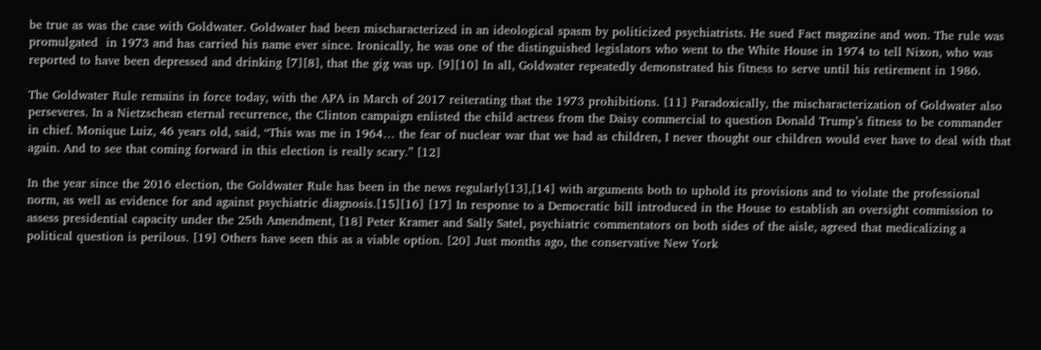be true as was the case with Goldwater. Goldwater had been mischaracterized in an ideological spasm by politicized psychiatrists. He sued Fact magazine and won. The rule was promulgated  in 1973 and has carried his name ever since. Ironically, he was one of the distinguished legislators who went to the White House in 1974 to tell Nixon, who was reported to have been depressed and drinking [7][8], that the gig was up. [9][10] In all, Goldwater repeatedly demonstrated his fitness to serve until his retirement in 1986.

The Goldwater Rule remains in force today, with the APA in March of 2017 reiterating that the 1973 prohibitions. [11] Paradoxically, the mischaracterization of Goldwater also perseveres. In a Nietzschean eternal recurrence, the Clinton campaign enlisted the child actress from the Daisy commercial to question Donald Trump’s fitness to be commander in chief. Monique Luiz, 46 years old, said, “This was me in 1964… the fear of nuclear war that we had as children, I never thought our children would ever have to deal with that again. And to see that coming forward in this election is really scary.” [12]

In the year since the 2016 election, the Goldwater Rule has been in the news regularly[13],[14] with arguments both to uphold its provisions and to violate the professional norm, as well as evidence for and against psychiatric diagnosis.[15][16] [17] In response to a Democratic bill introduced in the House to establish an oversight commission to assess presidential capacity under the 25th Amendment, [18] Peter Kramer and Sally Satel, psychiatric commentators on both sides of the aisle, agreed that medicalizing a political question is perilous. [19] Others have seen this as a viable option. [20] Just months ago, the conservative New York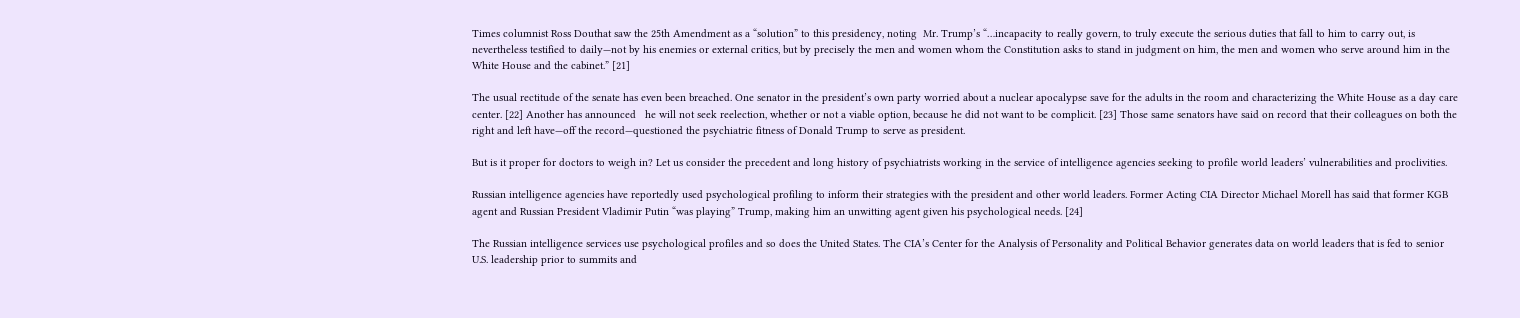Times columnist Ross Douthat saw the 25th Amendment as a “solution” to this presidency, noting  Mr. Trump’s “…incapacity to really govern, to truly execute the serious duties that fall to him to carry out, is nevertheless testified to daily—not by his enemies or external critics, but by precisely the men and women whom the Constitution asks to stand in judgment on him, the men and women who serve around him in the White House and the cabinet.” [21]

The usual rectitude of the senate has even been breached. One senator in the president’s own party worried about a nuclear apocalypse save for the adults in the room and characterizing the White House as a day care center. [22] Another has announced   he will not seek reelection, whether or not a viable option, because he did not want to be complicit. [23] Those same senators have said on record that their colleagues on both the right and left have—off the record—questioned the psychiatric fitness of Donald Trump to serve as president.

But is it proper for doctors to weigh in? Let us consider the precedent and long history of psychiatrists working in the service of intelligence agencies seeking to profile world leaders’ vulnerabilities and proclivities.

Russian intelligence agencies have reportedly used psychological profiling to inform their strategies with the president and other world leaders. Former Acting CIA Director Michael Morell has said that former KGB agent and Russian President Vladimir Putin “was playing” Trump, making him an unwitting agent given his psychological needs. [24]

The Russian intelligence services use psychological profiles and so does the United States. The CIA’s Center for the Analysis of Personality and Political Behavior generates data on world leaders that is fed to senior U.S. leadership prior to summits and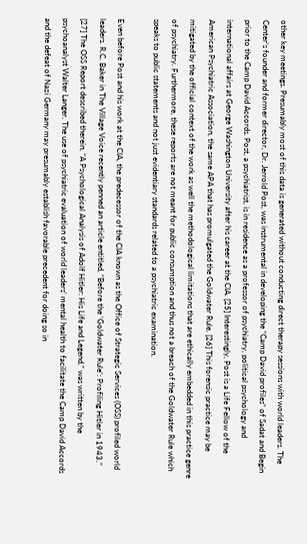other key meetings. Presumably most of this data is generated without conducting direct therapy sessions with world leaders. The Center’s founder and former director, Dr. Jerrold Post, was instrumental in developing the “Camp David profiles” of Sadat and Begin prior to the Camp David Accords. Post, a psychiatrist, is in residence as a professor of psychiatry, political psychology and international affairs at George Washington University after his career at the CIA. [25] Interestingly, Post is a Life Fellow of the American Psychiatric Association, the same APA that has promulgated the Goldwater Rule. [26] This forensic practice may be mitigated by the official context of the work as well the methodological limitations that are ethically embedded in this practice genre of psychiatry. Furthermore, these reports are not meant for public consumption and thus not a breach of the Goldwater Rule which speaks to public statements and not just evidentiary standards related to a psychiatric examination.

Even before Post and his work at the CIA, the predecessor of the CIA known as the Office of Strategic Services (OSS) profiled world leaders. R.C. Baker in The Village Voice recently penned an article entitled, “Before the ‘Goldwater Rule’: Profiling Hitler in 1943.” [27] The OSS Report described therein, “A Psychological Analysis of Adolf Hitler: His Life and Legend,” was written by the psychoanalyst Walter Langer. The use of psychiatric evaluation of world leaders’ mental health to facilitate the Camp David Accords and the defeat of Nazi Germany may presumably establish favorable precedent for doing so in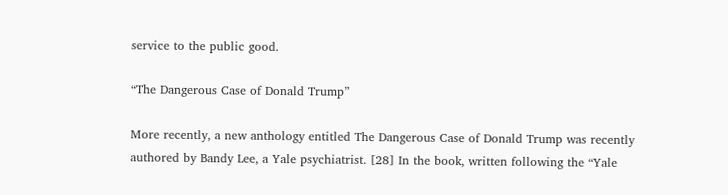service to the public good.

“The Dangerous Case of Donald Trump”

More recently, a new anthology entitled The Dangerous Case of Donald Trump was recently authored by Bandy Lee, a Yale psychiatrist. [28] In the book, written following the “Yale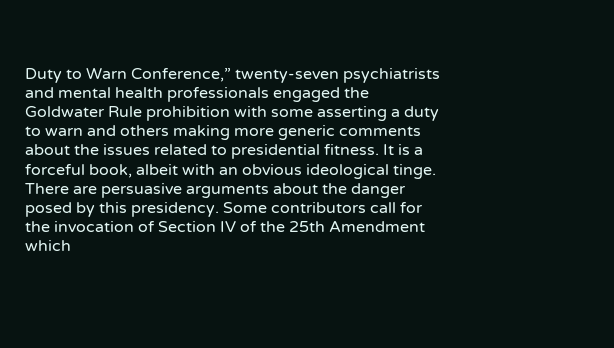Duty to Warn Conference,” twenty-seven psychiatrists and mental health professionals engaged the Goldwater Rule prohibition with some asserting a duty to warn and others making more generic comments about the issues related to presidential fitness. It is a forceful book, albeit with an obvious ideological tinge. There are persuasive arguments about the danger posed by this presidency. Some contributors call for the invocation of Section IV of the 25th Amendment which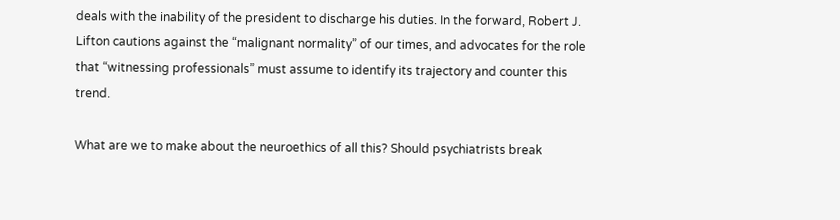deals with the inability of the president to discharge his duties. In the forward, Robert J. Lifton cautions against the “malignant normality” of our times, and advocates for the role that “witnessing professionals” must assume to identify its trajectory and counter this trend.

What are we to make about the neuroethics of all this? Should psychiatrists break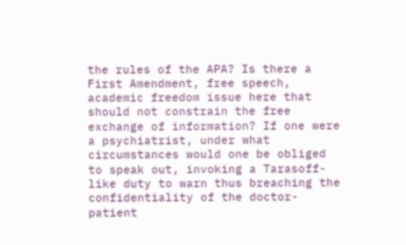the rules of the APA? Is there a First Amendment, free speech, academic freedom issue here that should not constrain the free exchange of information? If one were a psychiatrist, under what circumstances would one be obliged to speak out, invoking a Tarasoff-like duty to warn thus breaching the confidentiality of the doctor-patient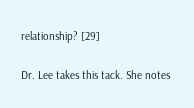relationship? [29]

Dr. Lee takes this tack. She notes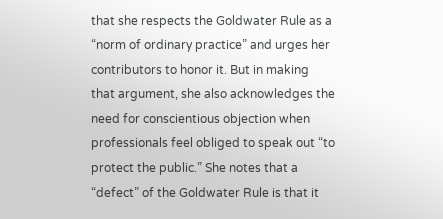that she respects the Goldwater Rule as a “norm of ordinary practice” and urges her contributors to honor it. But in making that argument, she also acknowledges the need for conscientious objection when professionals feel obliged to speak out “to protect the public.” She notes that a “defect” of the Goldwater Rule is that it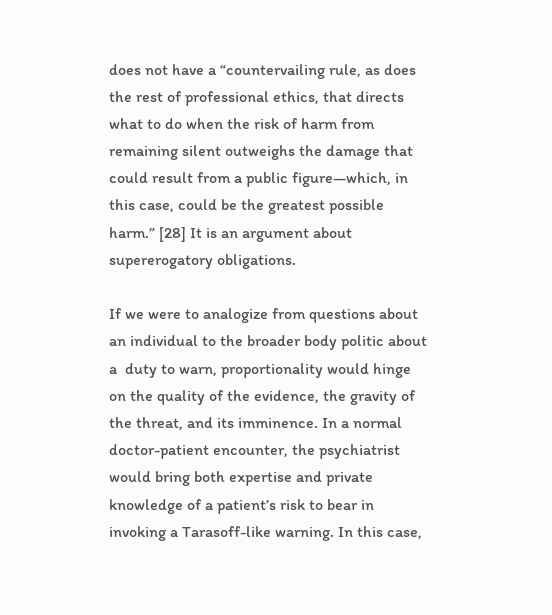does not have a “countervailing rule, as does the rest of professional ethics, that directs what to do when the risk of harm from remaining silent outweighs the damage that could result from a public figure—which, in this case, could be the greatest possible harm.” [28] It is an argument about supererogatory obligations.

If we were to analogize from questions about an individual to the broader body politic about a  duty to warn, proportionality would hinge on the quality of the evidence, the gravity of the threat, and its imminence. In a normal doctor-patient encounter, the psychiatrist would bring both expertise and private knowledge of a patient’s risk to bear in invoking a Tarasoff-like warning. In this case,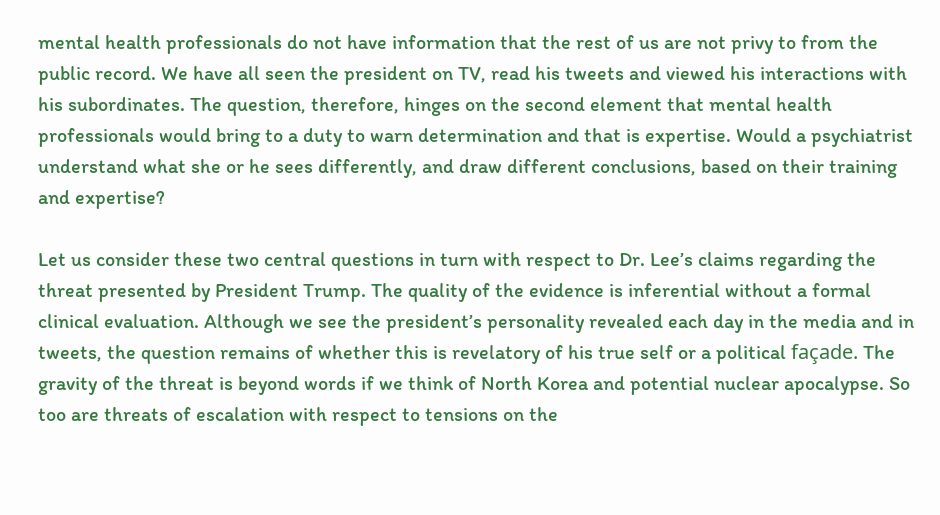mental health professionals do not have information that the rest of us are not privy to from the public record. We have all seen the president on TV, read his tweets and viewed his interactions with his subordinates. The question, therefore, hinges on the second element that mental health professionals would bring to a duty to warn determination and that is expertise. Would a psychiatrist understand what she or he sees differently, and draw different conclusions, based on their training and expertise?

Let us consider these two central questions in turn with respect to Dr. Lee’s claims regarding the threat presented by President Trump. The quality of the evidence is inferential without a formal clinical evaluation. Although we see the president’s personality revealed each day in the media and in tweets, the question remains of whether this is revelatory of his true self or a political façade. The gravity of the threat is beyond words if we think of North Korea and potential nuclear apocalypse. So too are threats of escalation with respect to tensions on the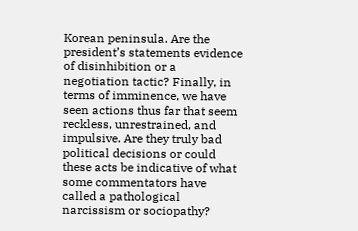Korean peninsula. Are the president’s statements evidence of disinhibition or a negotiation tactic? Finally, in terms of imminence, we have seen actions thus far that seem reckless, unrestrained, and impulsive. Are they truly bad political decisions or could these acts be indicative of what some commentators have called a pathological narcissism or sociopathy?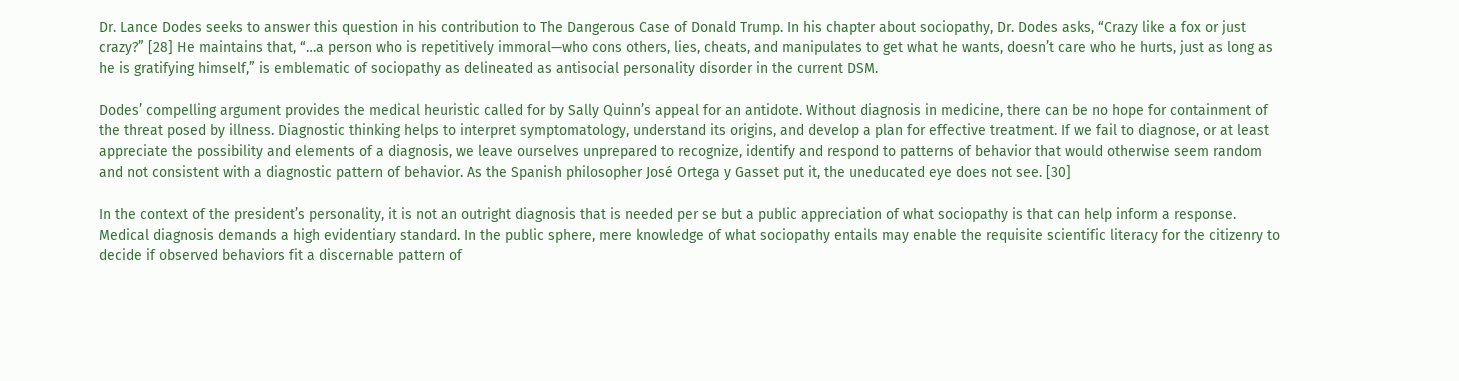Dr. Lance Dodes seeks to answer this question in his contribution to The Dangerous Case of Donald Trump. In his chapter about sociopathy, Dr. Dodes asks, “Crazy like a fox or just crazy?” [28] He maintains that, “…a person who is repetitively immoral—who cons others, lies, cheats, and manipulates to get what he wants, doesn’t care who he hurts, just as long as he is gratifying himself,” is emblematic of sociopathy as delineated as antisocial personality disorder in the current DSM.

Dodes’ compelling argument provides the medical heuristic called for by Sally Quinn’s appeal for an antidote. Without diagnosis in medicine, there can be no hope for containment of the threat posed by illness. Diagnostic thinking helps to interpret symptomatology, understand its origins, and develop a plan for effective treatment. If we fail to diagnose, or at least appreciate the possibility and elements of a diagnosis, we leave ourselves unprepared to recognize, identify and respond to patterns of behavior that would otherwise seem random and not consistent with a diagnostic pattern of behavior. As the Spanish philosopher José Ortega y Gasset put it, the uneducated eye does not see. [30]

In the context of the president’s personality, it is not an outright diagnosis that is needed per se but a public appreciation of what sociopathy is that can help inform a response. Medical diagnosis demands a high evidentiary standard. In the public sphere, mere knowledge of what sociopathy entails may enable the requisite scientific literacy for the citizenry to decide if observed behaviors fit a discernable pattern of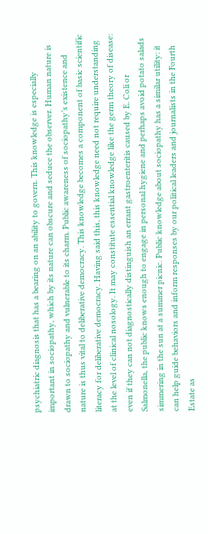psychiatric diagnosis that has a bearing on an ability to govern. This knowledge is especially important in sociopathy, which by its nature can obscure and seduce the observer. Human nature is drawn to sociopathy and vulnerable to its charm. Public awareness of sociopathy’s existence and nature is thus vital to deliberative democracy. This knowledge becomes a component of basic scientific literacy for deliberative democracy. Having said this, this knowledge need not require understanding at the level of clinical nosology. It may constitute essential knowledge like the germ theory of disease: even if they can not diagnostically distinguish an errant gastroenteritis caused by E. Coli or Salmonella, the public knows enough to engage in personal hygiene and perhaps avoid potato salads simmering in the sun at a summer picnic. Public knowledge about sociopathy has a similar utility: it can help guide behaviors and inform responses by our political leaders and journalists in the Fourth Estate as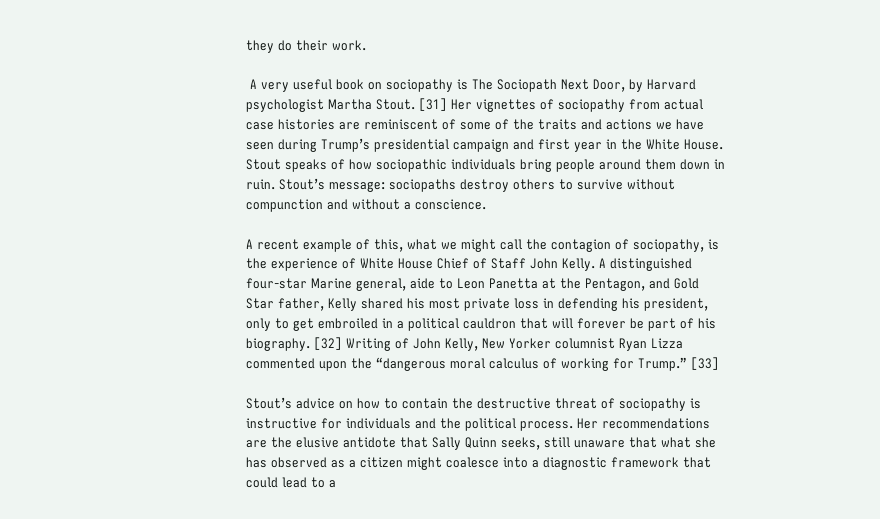they do their work.

 A very useful book on sociopathy is The Sociopath Next Door, by Harvard psychologist Martha Stout. [31] Her vignettes of sociopathy from actual case histories are reminiscent of some of the traits and actions we have seen during Trump’s presidential campaign and first year in the White House. Stout speaks of how sociopathic individuals bring people around them down in ruin. Stout’s message: sociopaths destroy others to survive without compunction and without a conscience.

A recent example of this, what we might call the contagion of sociopathy, is the experience of White House Chief of Staff John Kelly. A distinguished four-star Marine general, aide to Leon Panetta at the Pentagon, and Gold Star father, Kelly shared his most private loss in defending his president, only to get embroiled in a political cauldron that will forever be part of his biography. [32] Writing of John Kelly, New Yorker columnist Ryan Lizza commented upon the “dangerous moral calculus of working for Trump.” [33]

Stout’s advice on how to contain the destructive threat of sociopathy is instructive for individuals and the political process. Her recommendations are the elusive antidote that Sally Quinn seeks, still unaware that what she has observed as a citizen might coalesce into a diagnostic framework that could lead to a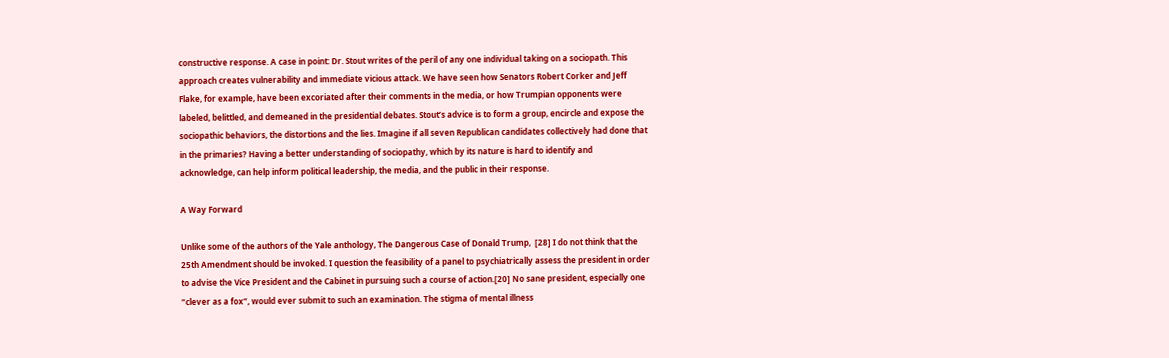constructive response. A case in point: Dr. Stout writes of the peril of any one individual taking on a sociopath. This approach creates vulnerability and immediate vicious attack. We have seen how Senators Robert Corker and Jeff Flake, for example, have been excoriated after their comments in the media, or how Trumpian opponents were labeled, belittled, and demeaned in the presidential debates. Stout’s advice is to form a group, encircle and expose the sociopathic behaviors, the distortions and the lies. Imagine if all seven Republican candidates collectively had done that in the primaries? Having a better understanding of sociopathy, which by its nature is hard to identify and acknowledge, can help inform political leadership, the media, and the public in their response.

A Way Forward

Unlike some of the authors of the Yale anthology, The Dangerous Case of Donald Trump,  [28] I do not think that the 25th Amendment should be invoked. I question the feasibility of a panel to psychiatrically assess the president in order to advise the Vice President and the Cabinet in pursuing such a course of action.[20] No sane president, especially one “clever as a fox”, would ever submit to such an examination. The stigma of mental illness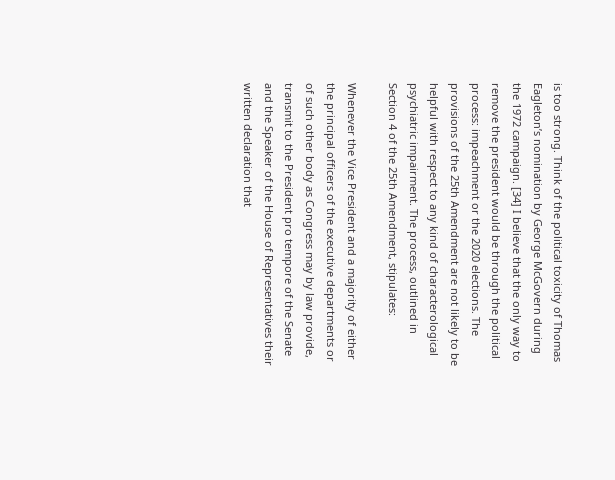is too strong. Think of the political toxicity of Thomas Eagleton’s nomination by George McGovern during the 1972 campaign. [34] I believe that the only way to remove the president would be through the political process: impeachment or the 2020 elections. The provisions of the 25th Amendment are not likely to be helpful with respect to any kind of characterological psychiatric impairment. The process, outlined in Section 4 of the 25th Amendment, stipulates:

Whenever the Vice President and a majority of either the principal officers of the executive departments or of such other body as Congress may by law provide, transmit to the President pro tempore of the Senate and the Speaker of the House of Representatives their written declaration that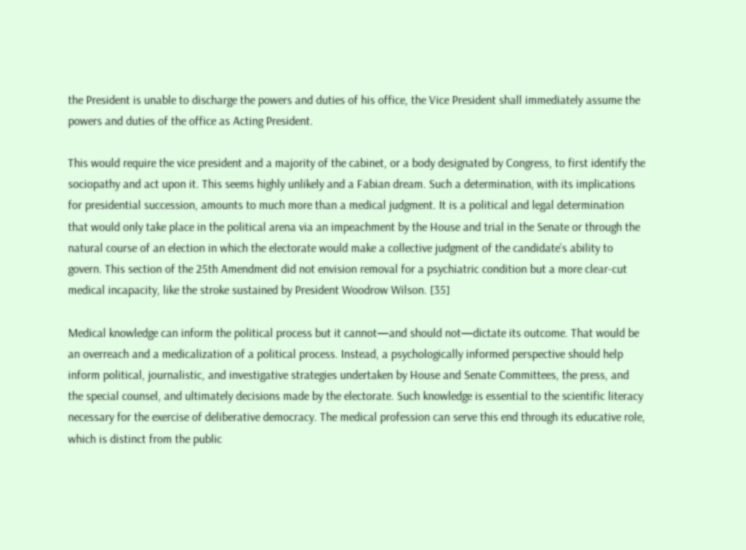the President is unable to discharge the powers and duties of his office, the Vice President shall immediately assume the powers and duties of the office as Acting President.

This would require the vice president and a majority of the cabinet, or a body designated by Congress, to first identify the sociopathy and act upon it. This seems highly unlikely and a Fabian dream. Such a determination, with its implications for presidential succession, amounts to much more than a medical judgment. It is a political and legal determination that would only take place in the political arena via an impeachment by the House and trial in the Senate or through the natural course of an election in which the electorate would make a collective judgment of the candidate’s ability to govern. This section of the 25th Amendment did not envision removal for a psychiatric condition but a more clear-cut medical incapacity, like the stroke sustained by President Woodrow Wilson. [35]

Medical knowledge can inform the political process but it cannot—and should not—dictate its outcome. That would be an overreach and a medicalization of a political process. Instead, a psychologically informed perspective should help inform political, journalistic, and investigative strategies undertaken by House and Senate Committees, the press, and the special counsel, and ultimately decisions made by the electorate. Such knowledge is essential to the scientific literacy necessary for the exercise of deliberative democracy. The medical profession can serve this end through its educative role, which is distinct from the public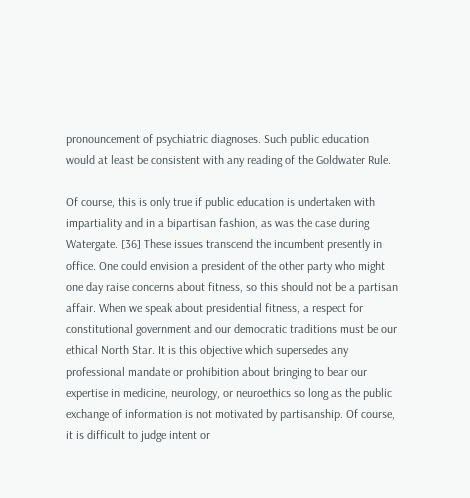pronouncement of psychiatric diagnoses. Such public education would at least be consistent with any reading of the Goldwater Rule.

Of course, this is only true if public education is undertaken with impartiality and in a bipartisan fashion, as was the case during Watergate. [36] These issues transcend the incumbent presently in office. One could envision a president of the other party who might one day raise concerns about fitness, so this should not be a partisan affair. When we speak about presidential fitness, a respect for constitutional government and our democratic traditions must be our ethical North Star. It is this objective which supersedes any professional mandate or prohibition about bringing to bear our expertise in medicine, neurology, or neuroethics so long as the public exchange of information is not motivated by partisanship. Of course, it is difficult to judge intent or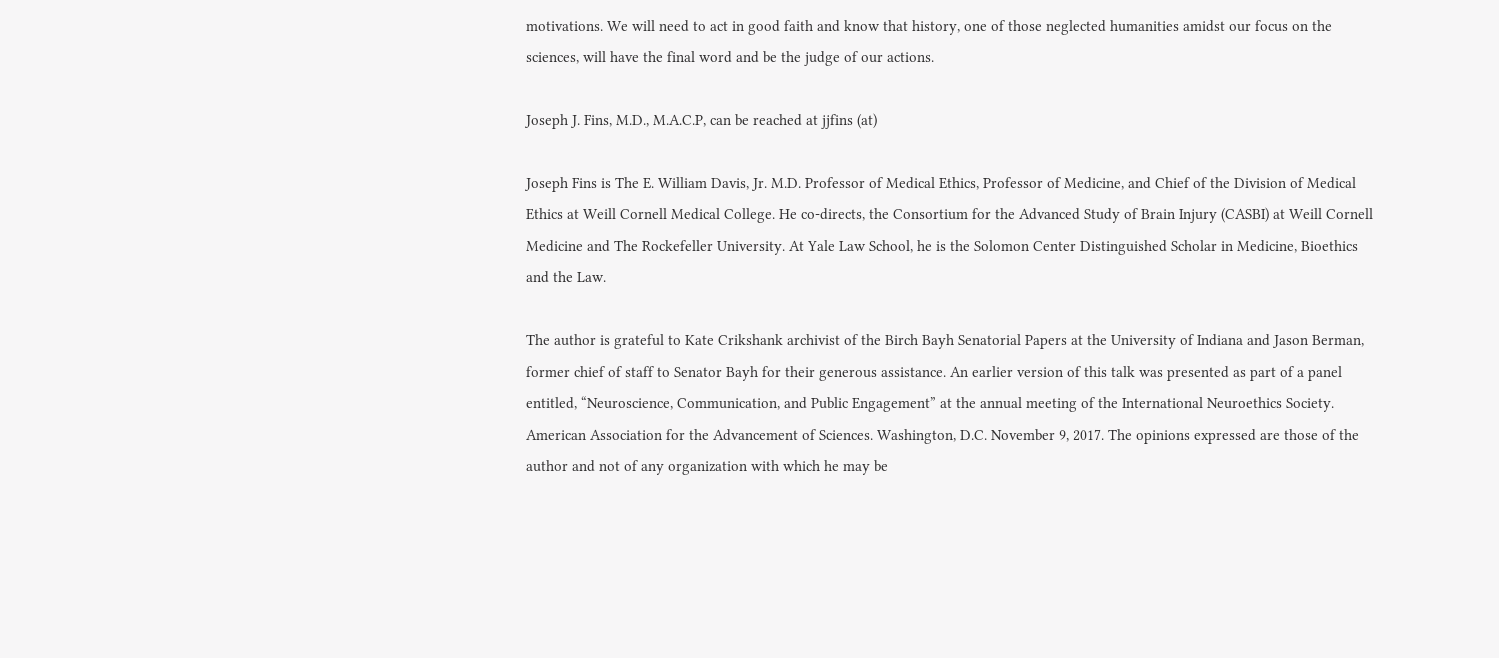motivations. We will need to act in good faith and know that history, one of those neglected humanities amidst our focus on the sciences, will have the final word and be the judge of our actions.

Joseph J. Fins, M.D., M.A.C.P, can be reached at jjfins (at)

Joseph Fins is The E. William Davis, Jr. M.D. Professor of Medical Ethics, Professor of Medicine, and Chief of the Division of Medical Ethics at Weill Cornell Medical College. He co-directs, the Consortium for the Advanced Study of Brain Injury (CASBI) at Weill Cornell Medicine and The Rockefeller University. At Yale Law School, he is the Solomon Center Distinguished Scholar in Medicine, Bioethics and the Law.

The author is grateful to Kate Crikshank archivist of the Birch Bayh Senatorial Papers at the University of Indiana and Jason Berman, former chief of staff to Senator Bayh for their generous assistance. An earlier version of this talk was presented as part of a panel entitled, “Neuroscience, Communication, and Public Engagement” at the annual meeting of the International Neuroethics Society. American Association for the Advancement of Sciences. Washington, D.C. November 9, 2017. The opinions expressed are those of the author and not of any organization with which he may be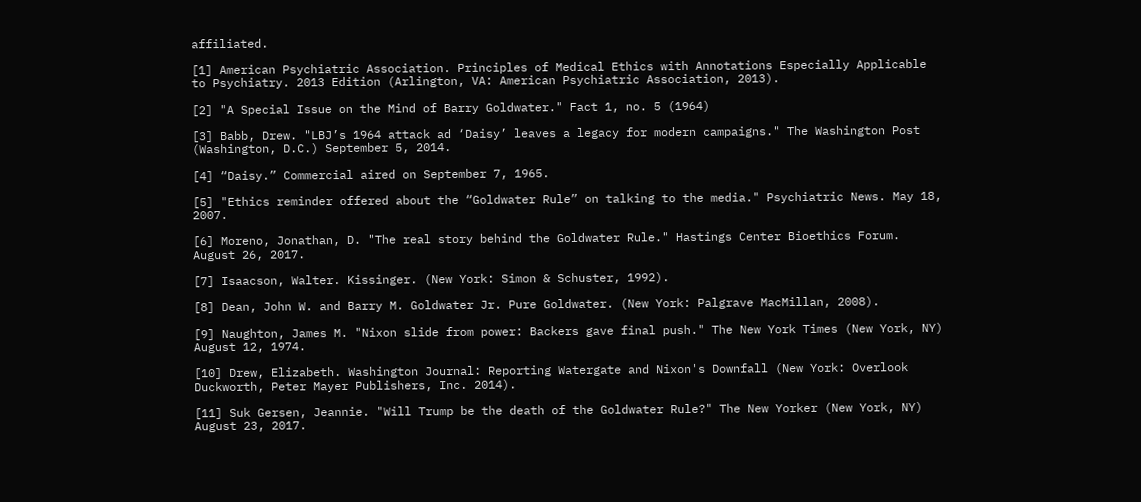affiliated.

[1] American Psychiatric Association. Principles of Medical Ethics with Annotations Especially Applicable to Psychiatry. 2013 Edition (Arlington, VA: American Psychiatric Association, 2013).

[2] "A Special Issue on the Mind of Barry Goldwater." Fact 1, no. 5 (1964)

[3] Babb, Drew. "LBJ’s 1964 attack ad ‘Daisy’ leaves a legacy for modern campaigns." The Washington Post (Washington, D.C.) September 5, 2014.

[4] “Daisy.” Commercial aired on September 7, 1965.

[5] "Ethics reminder offered about the “Goldwater Rule” on talking to the media." Psychiatric News. May 18, 2007.

[6] Moreno, Jonathan, D. "The real story behind the Goldwater Rule." Hastings Center Bioethics Forum. August 26, 2017.

[7] Isaacson, Walter. Kissinger. (New York: Simon & Schuster, 1992).

[8] Dean, John W. and Barry M. Goldwater Jr. Pure Goldwater. (New York: Palgrave MacMillan, 2008).

[9] Naughton, James M. "Nixon slide from power: Backers gave final push." The New York Times (New York, NY) August 12, 1974.

[10] Drew, Elizabeth. Washington Journal: Reporting Watergate and Nixon's Downfall (New York: Overlook Duckworth, Peter Mayer Publishers, Inc. 2014).

[11] Suk Gersen, Jeannie. "Will Trump be the death of the Goldwater Rule?" The New Yorker (New York, NY) August 23, 2017.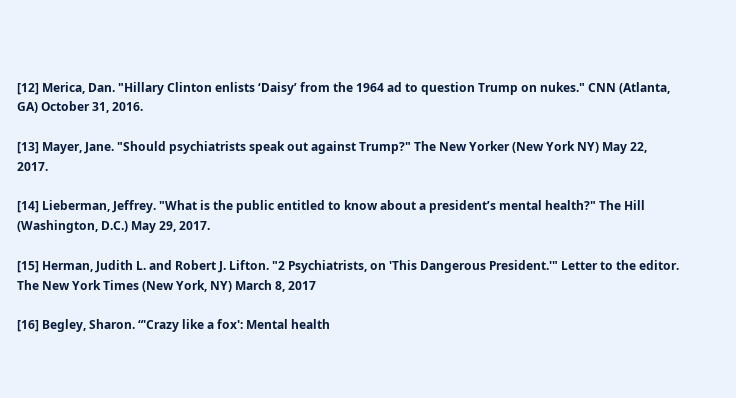[12] Merica, Dan. "Hillary Clinton enlists ‘Daisy’ from the 1964 ad to question Trump on nukes." CNN (Atlanta, GA) October 31, 2016.

[13] Mayer, Jane. "Should psychiatrists speak out against Trump?" The New Yorker (New York NY) May 22, 2017.

[14] Lieberman, Jeffrey. "What is the public entitled to know about a president’s mental health?" The Hill (Washington, D.C.) May 29, 2017.

[15] Herman, Judith L. and Robert J. Lifton. "2 Psychiatrists, on 'This Dangerous President.'" Letter to the editor. The New York Times (New York, NY) March 8, 2017

[16] Begley, Sharon. “'Crazy like a fox': Mental health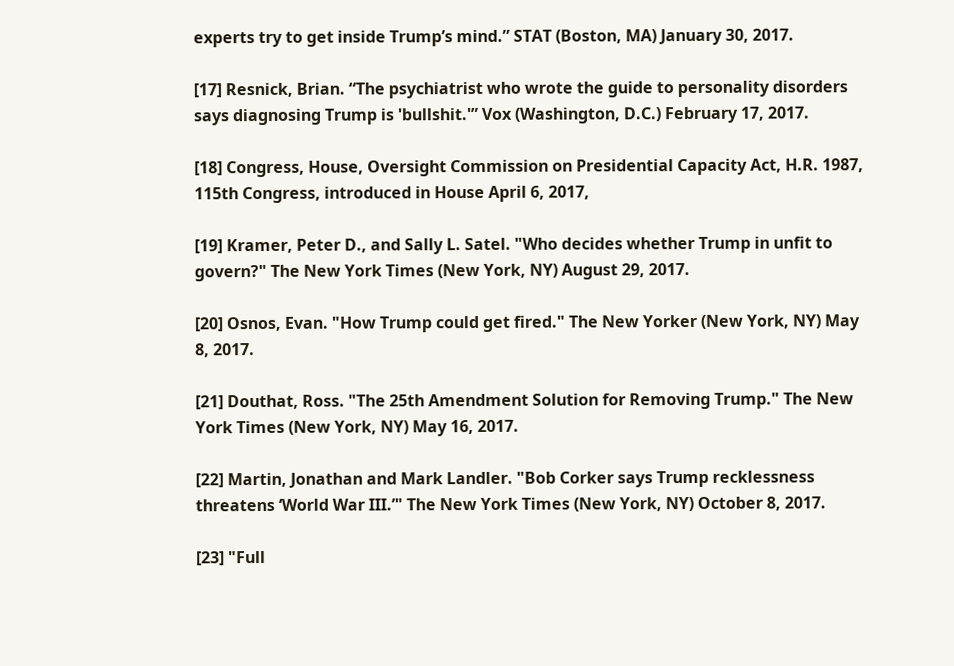experts try to get inside Trump’s mind.” STAT (Boston, MA) January 30, 2017.

[17] Resnick, Brian. “The psychiatrist who wrote the guide to personality disorders says diagnosing Trump is 'bullshit.'” Vox (Washington, D.C.) February 17, 2017.

[18] Congress, House, Oversight Commission on Presidential Capacity Act, H.R. 1987, 115th Congress, introduced in House April 6, 2017,

[19] Kramer, Peter D., and Sally L. Satel. "Who decides whether Trump in unfit to govern?" The New York Times (New York, NY) August 29, 2017.

[20] Osnos, Evan. "How Trump could get fired." The New Yorker (New York, NY) May 8, 2017.

[21] Douthat, Ross. "The 25th Amendment Solution for Removing Trump." The New York Times (New York, NY) May 16, 2017.

[22] Martin, Jonathan and Mark Landler. "Bob Corker says Trump recklessness threatens ‘World War III.’" The New York Times (New York, NY) October 8, 2017.

[23] "Full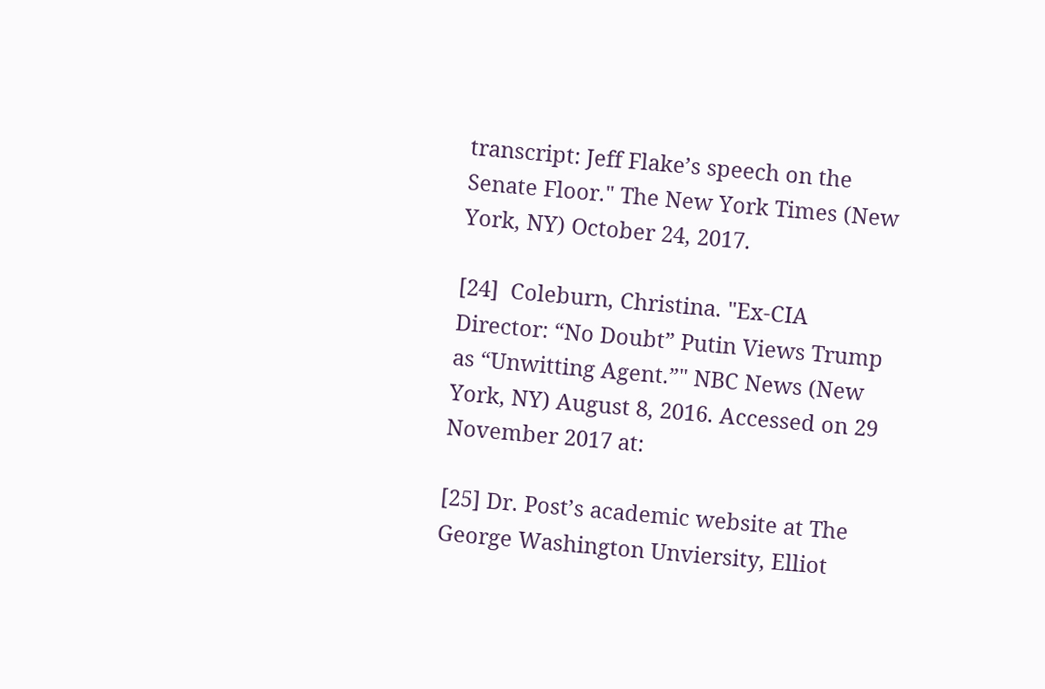transcript: Jeff Flake’s speech on the Senate Floor." The New York Times (New York, NY) October 24, 2017.

[24]  Coleburn, Christina. "Ex-CIA Director: “No Doubt” Putin Views Trump as “Unwitting Agent.”" NBC News (New York, NY) August 8, 2016. Accessed on 29 November 2017 at:

[25] Dr. Post’s academic website at The George Washington Unviersity, Elliot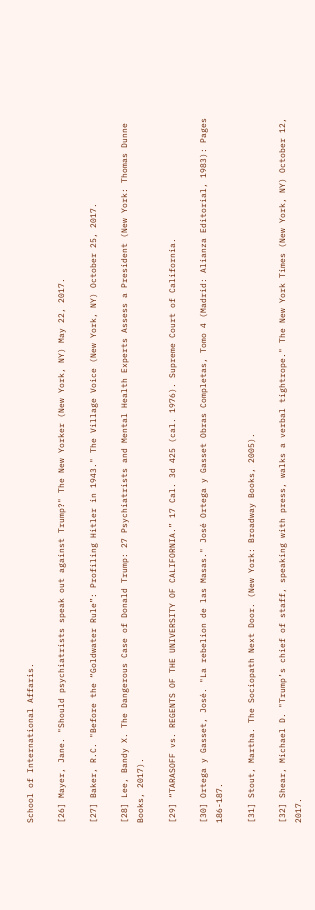School of International Affaris.

[26] Mayer, Jane. "Should psychiatrists speak out against Trump?" The New Yorker (New York, NY) May 22, 2017.

[27] Baker, R.C. "Before the “Goldwater Rule”: Profiling Hitler in 1943." The Village Voice (New York, NY) October 25, 2017.

[28] Lee, Bandy X. The Dangerous Case of Donald Trump: 27 Psychiatrists and Mental Health Experts Assess a President (New York: Thomas Dunne Books, 2017).

[29] “TARASOFF vs. REGENTS OF THE UNIVERSITY OF CALIFORNIA.” 17 Cal. 3d 425 (cal. 1976). Supreme Court of California.

[30] Ortega y Gasset, José. "La rebelion de las Masas." José Ortega y Gasset Obras Completas, Tomo 4 (Madrid: Alianza Editorial, 1983): Pages 186-187.

[31] Stout, Martha. The Sociopath Next Door. (New York: Broadway Books, 2005).

[32] Shear, Michael D. "Trump’s chief of staff, speaking with press, walks a verbal tightrope." The New York Times (New York, NY) October 12, 2017.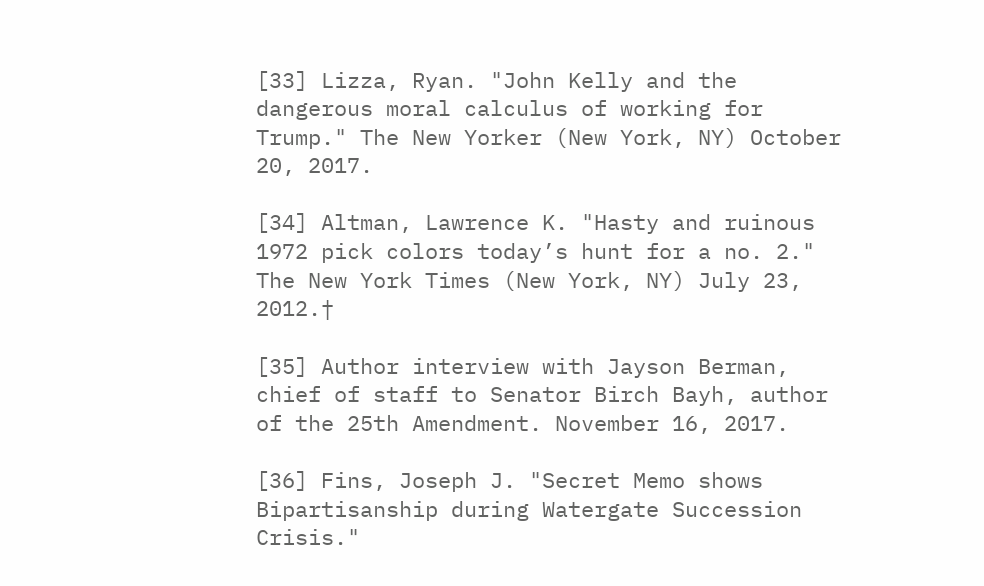[33] Lizza, Ryan. "John Kelly and the dangerous moral calculus of working for Trump." The New Yorker (New York, NY) October 20, 2017.

[34] Altman, Lawrence K. "Hasty and ruinous 1972 pick colors today’s hunt for a no. 2." The New York Times (New York, NY) July 23, 2012.†

[35] Author interview with Jayson Berman, chief of staff to Senator Birch Bayh, author of the 25th Amendment. November 16, 2017.

[36] Fins, Joseph J. "Secret Memo shows Bipartisanship during Watergate Succession Crisis."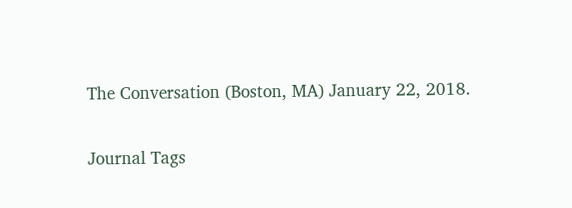The Conversation (Boston, MA) January 22, 2018.

Journal Tags